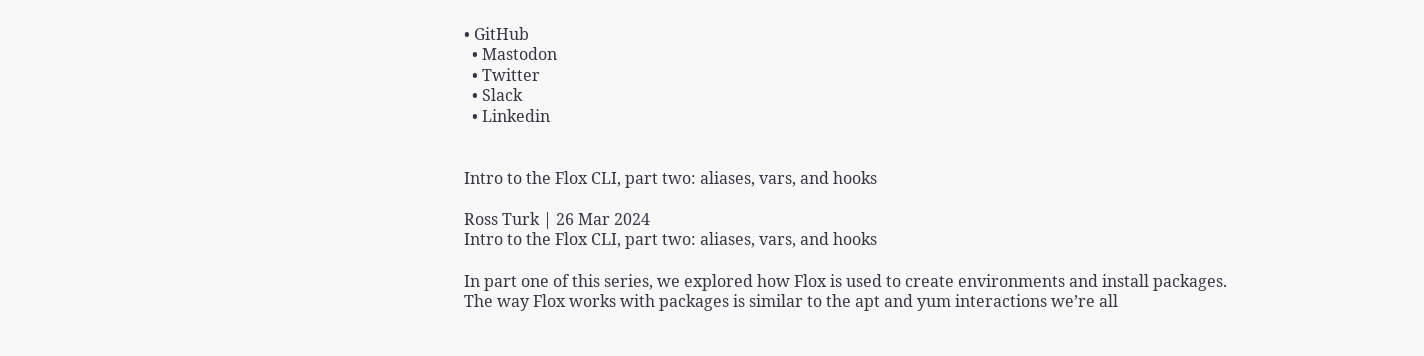• GitHub
  • Mastodon
  • Twitter
  • Slack
  • Linkedin


Intro to the Flox CLI, part two: aliases, vars, and hooks

Ross Turk | 26 Mar 2024
Intro to the Flox CLI, part two: aliases, vars, and hooks

In part one of this series, we explored how Flox is used to create environments and install packages. The way Flox works with packages is similar to the apt and yum interactions we’re all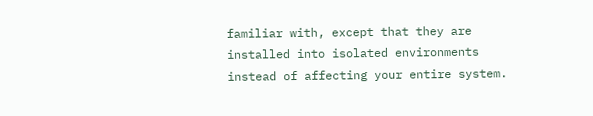familiar with, except that they are installed into isolated environments instead of affecting your entire system.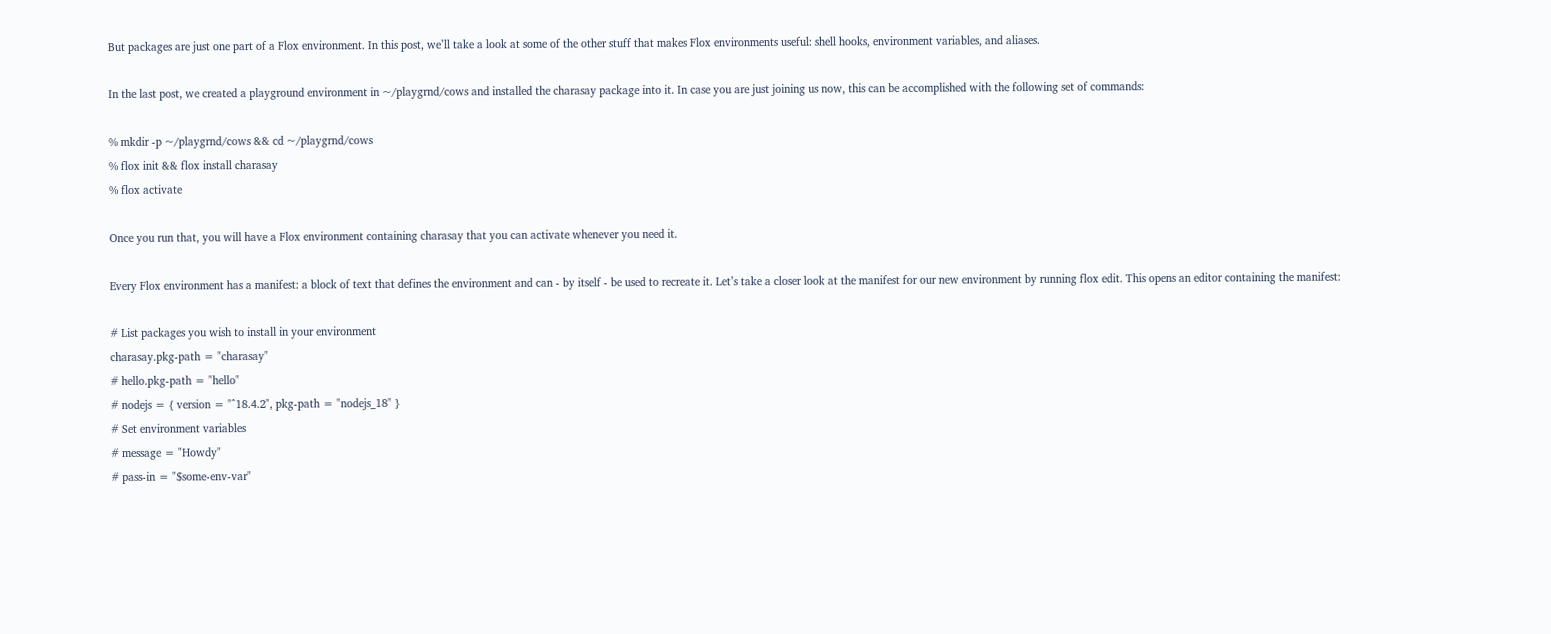But packages are just one part of a Flox environment. In this post, we’ll take a look at some of the other stuff that makes Flox environments useful: shell hooks, environment variables, and aliases.

In the last post, we created a playground environment in ~/playgrnd/cows and installed the charasay package into it. In case you are just joining us now, this can be accomplished with the following set of commands:

% mkdir -p ~/playgrnd/cows && cd ~/playgrnd/cows
% flox init && flox install charasay
% flox activate

Once you run that, you will have a Flox environment containing charasay that you can activate whenever you need it.

Every Flox environment has a manifest: a block of text that defines the environment and can - by itself - be used to recreate it. Let’s take a closer look at the manifest for our new environment by running flox edit. This opens an editor containing the manifest:

# List packages you wish to install in your environment
charasay.pkg-path = "charasay"
# hello.pkg-path = "hello"
# nodejs = { version = "^18.4.2", pkg-path = "nodejs_18" }
# Set environment variables
# message = "Howdy"
# pass-in = "$some-env-var"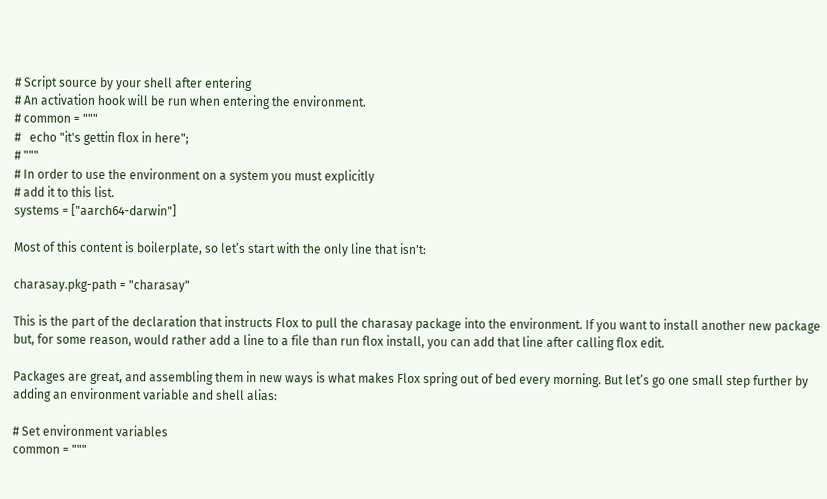# Script source by your shell after entering
# An activation hook will be run when entering the environment.
# common = """
#   echo "it's gettin flox in here";
# """
# In order to use the environment on a system you must explicitly
# add it to this list.
systems = ["aarch64-darwin"]

Most of this content is boilerplate, so let’s start with the only line that isn't:

charasay.pkg-path = "charasay"

This is the part of the declaration that instructs Flox to pull the charasay package into the environment. If you want to install another new package but, for some reason, would rather add a line to a file than run flox install, you can add that line after calling flox edit.

Packages are great, and assembling them in new ways is what makes Flox spring out of bed every morning. But let’s go one small step further by adding an environment variable and shell alias:

# Set environment variables
common = """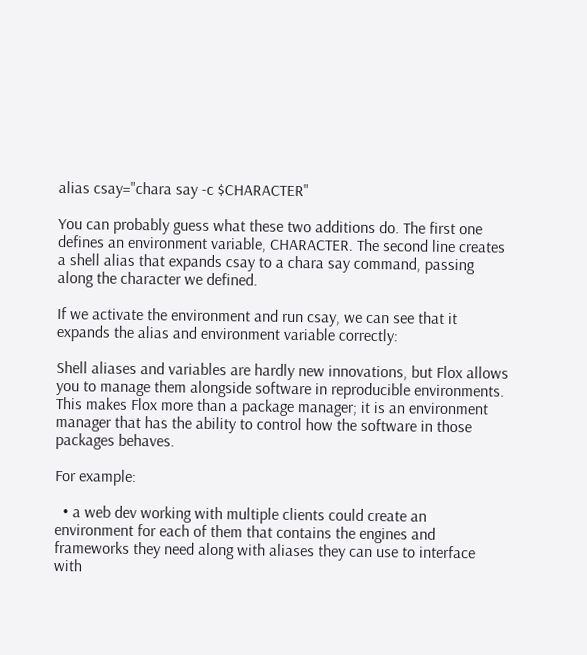alias csay="chara say -c $CHARACTER"

You can probably guess what these two additions do. The first one defines an environment variable, CHARACTER. The second line creates a shell alias that expands csay to a chara say command, passing along the character we defined.

If we activate the environment and run csay, we can see that it expands the alias and environment variable correctly:

Shell aliases and variables are hardly new innovations, but Flox allows you to manage them alongside software in reproducible environments. This makes Flox more than a package manager; it is an environment manager that has the ability to control how the software in those packages behaves.

For example:

  • a web dev working with multiple clients could create an environment for each of them that contains the engines and frameworks they need along with aliases they can use to interface with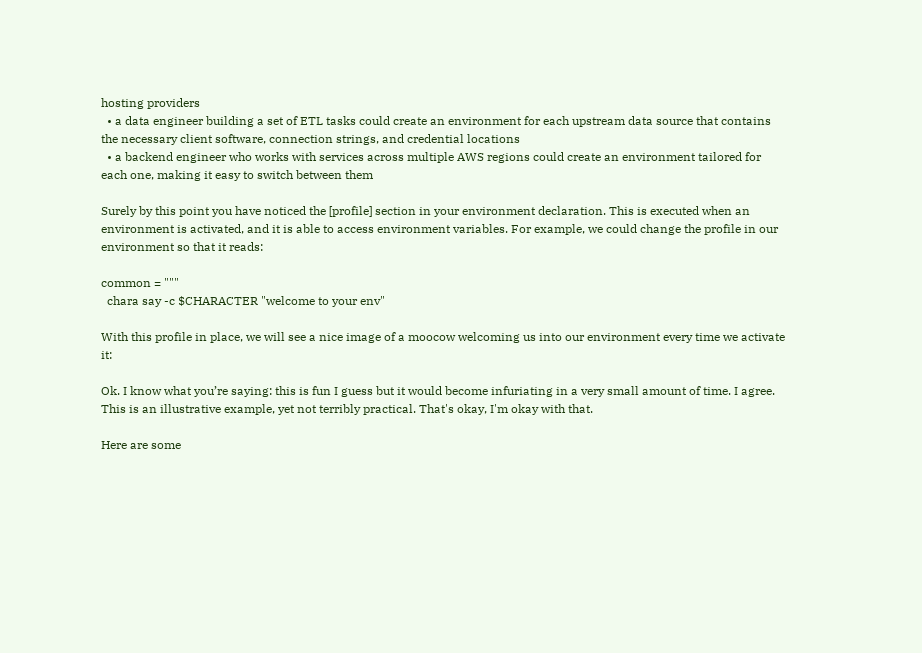hosting providers
  • a data engineer building a set of ETL tasks could create an environment for each upstream data source that contains the necessary client software, connection strings, and credential locations
  • a backend engineer who works with services across multiple AWS regions could create an environment tailored for each one, making it easy to switch between them

Surely by this point you have noticed the [profile] section in your environment declaration. This is executed when an environment is activated, and it is able to access environment variables. For example, we could change the profile in our environment so that it reads:

common = """
  chara say -c $CHARACTER "welcome to your env"

With this profile in place, we will see a nice image of a moocow welcoming us into our environment every time we activate it:

Ok. I know what you’re saying: this is fun I guess but it would become infuriating in a very small amount of time. I agree. This is an illustrative example, yet not terribly practical. That's okay, I'm okay with that.

Here are some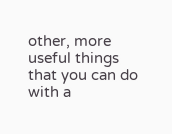other, more useful things that you can do with a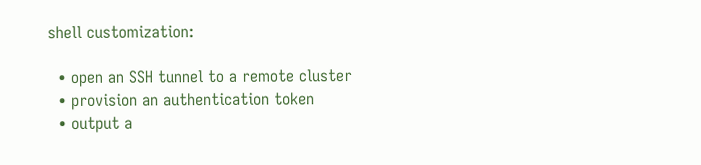shell customization:

  • open an SSH tunnel to a remote cluster
  • provision an authentication token
  • output a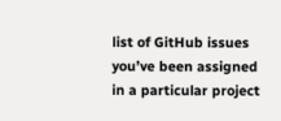list of GitHub issues you’ve been assigned in a particular project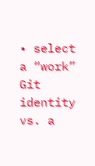• select a “work” Git identity vs. a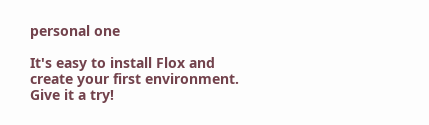personal one

It's easy to install Flox and create your first environment. Give it a try!